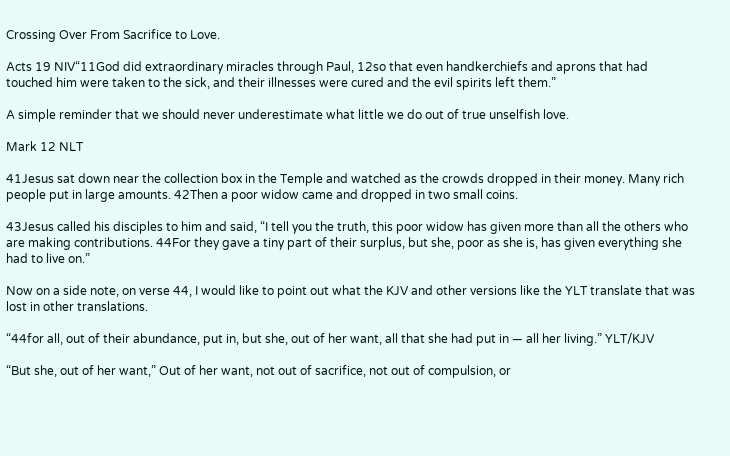Crossing Over From Sacrifice to Love.

Acts 19 NIV“11God did extraordinary miracles through Paul, 12so that even handkerchiefs and aprons that had touched him were taken to the sick, and their illnesses were cured and the evil spirits left them.”

A simple reminder that we should never underestimate what little we do out of true unselfish love.

Mark 12 NLT

41Jesus sat down near the collection box in the Temple and watched as the crowds dropped in their money. Many rich people put in large amounts. 42Then a poor widow came and dropped in two small coins.

43Jesus called his disciples to him and said, “I tell you the truth, this poor widow has given more than all the others who are making contributions. 44For they gave a tiny part of their surplus, but she, poor as she is, has given everything she had to live on.”

Now on a side note, on verse 44, I would like to point out what the KJV and other versions like the YLT translate that was lost in other translations.

“44for all, out of their abundance, put in, but she, out of her want, all that she had put in — all her living.” YLT/KJV

“But she, out of her want,” Out of her want, not out of sacrifice, not out of compulsion, or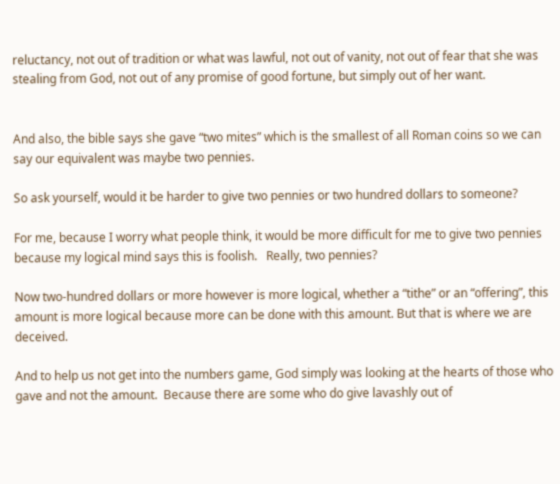reluctancy, not out of tradition or what was lawful, not out of vanity, not out of fear that she was stealing from God, not out of any promise of good fortune, but simply out of her want.


And also, the bible says she gave “two mites” which is the smallest of all Roman coins so we can say our equivalent was maybe two pennies.

So ask yourself, would it be harder to give two pennies or two hundred dollars to someone?

For me, because I worry what people think, it would be more difficult for me to give two pennies because my logical mind says this is foolish.   Really, two pennies?

Now two-hundred dollars or more however is more logical, whether a “tithe” or an “offering”, this amount is more logical because more can be done with this amount. But that is where we are deceived.

And to help us not get into the numbers game, God simply was looking at the hearts of those who gave and not the amount.  Because there are some who do give lavashly out of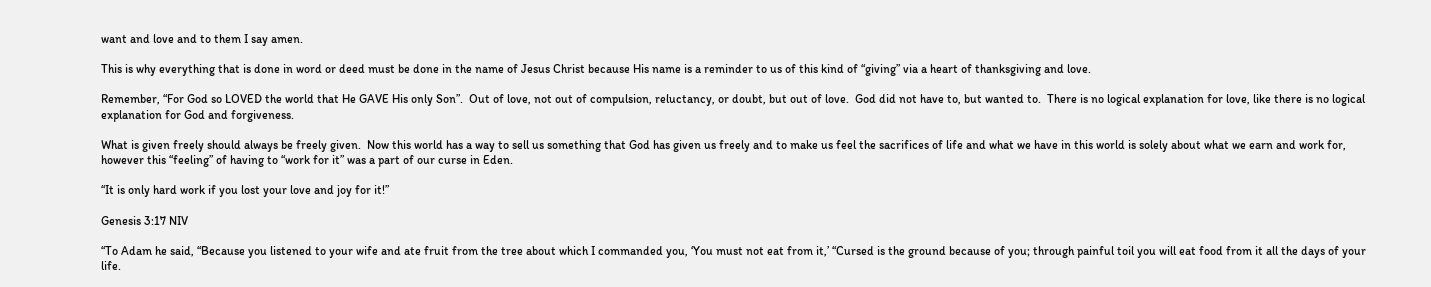want and love and to them I say amen.

This is why everything that is done in word or deed must be done in the name of Jesus Christ because His name is a reminder to us of this kind of “giving” via a heart of thanksgiving and love.

Remember, “For God so LOVED the world that He GAVE His only Son”.  Out of love, not out of compulsion, reluctancy, or doubt, but out of love.  God did not have to, but wanted to.  There is no logical explanation for love, like there is no logical explanation for God and forgiveness.

What is given freely should always be freely given.  Now this world has a way to sell us something that God has given us freely and to make us feel the sacrifices of life and what we have in this world is solely about what we earn and work for, however this “feeling” of having to “work for it” was a part of our curse in Eden.

“It is only hard work if you lost your love and joy for it!”

Genesis 3:17 NIV

“To Adam he said, “Because you listened to your wife and ate fruit from the tree about which I commanded you, ‘You must not eat from it,’ “Cursed is the ground because of you; through painful toil you will eat food from it all the days of your life.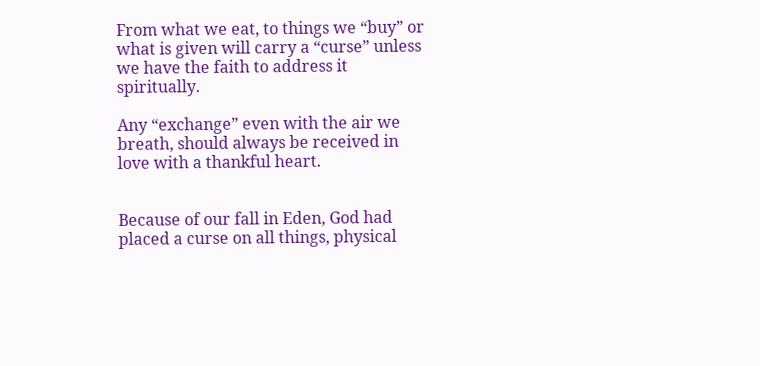From what we eat, to things we “buy” or what is given will carry a “curse” unless we have the faith to address it spiritually.

Any “exchange” even with the air we breath, should always be received in love with a thankful heart.


Because of our fall in Eden, God had placed a curse on all things, physical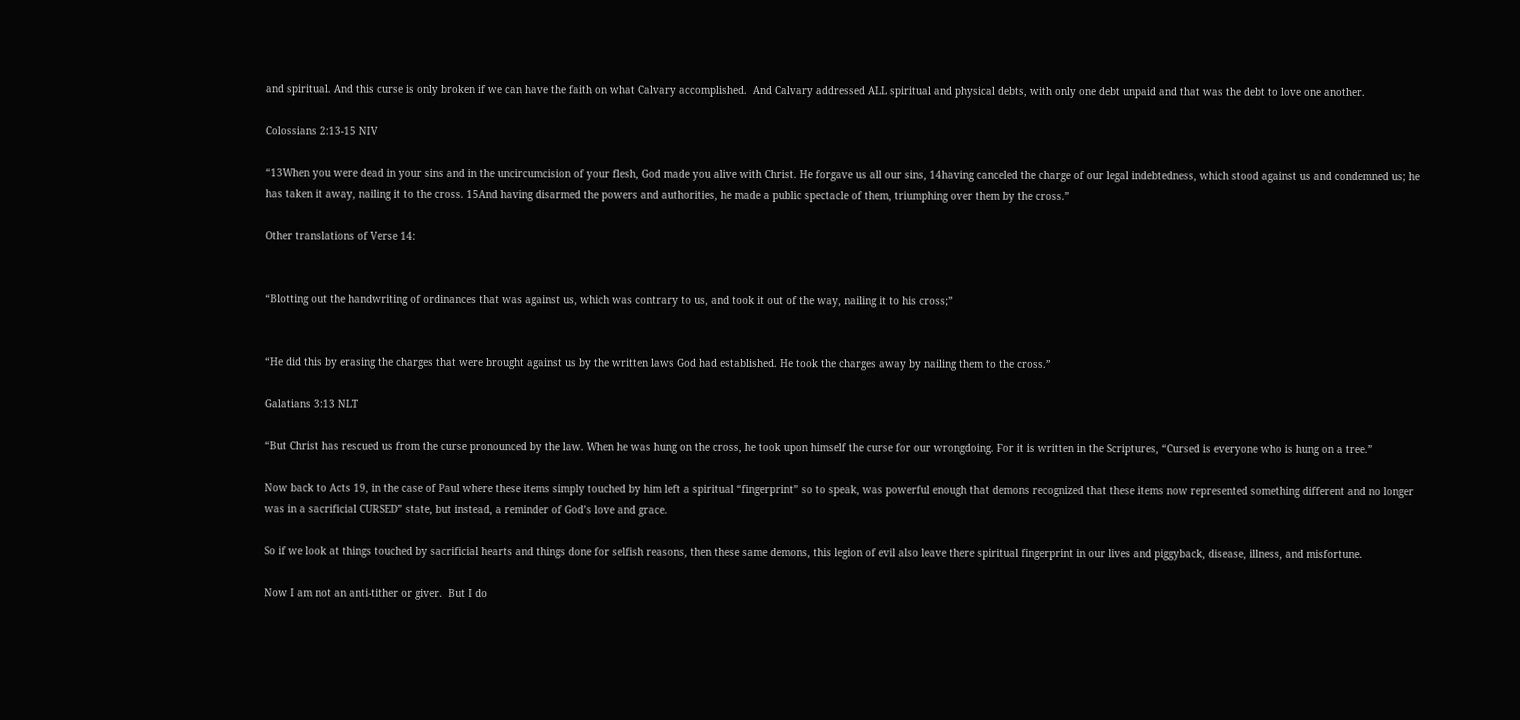and spiritual. And this curse is only broken if we can have the faith on what Calvary accomplished.  And Calvary addressed ALL spiritual and physical debts, with only one debt unpaid and that was the debt to love one another.

Colossians 2:13-15 NIV

“13When you were dead in your sins and in the uncircumcision of your flesh, God made you alive with Christ. He forgave us all our sins, 14having canceled the charge of our legal indebtedness, which stood against us and condemned us; he has taken it away, nailing it to the cross. 15And having disarmed the powers and authorities, he made a public spectacle of them, triumphing over them by the cross.”

Other translations of Verse 14:


“Blotting out the handwriting of ordinances that was against us, which was contrary to us, and took it out of the way, nailing it to his cross;”


“He did this by erasing the charges that were brought against us by the written laws God had established. He took the charges away by nailing them to the cross.”

Galatians 3:13 NLT

“But Christ has rescued us from the curse pronounced by the law. When he was hung on the cross, he took upon himself the curse for our wrongdoing. For it is written in the Scriptures, “Cursed is everyone who is hung on a tree.”

Now back to Acts 19, in the case of Paul where these items simply touched by him left a spiritual “fingerprint” so to speak, was powerful enough that demons recognized that these items now represented something different and no longer was in a sacrificial CURSED” state, but instead, a reminder of God’s love and grace.

So if we look at things touched by sacrificial hearts and things done for selfish reasons, then these same demons, this legion of evil also leave there spiritual fingerprint in our lives and piggyback, disease, illness, and misfortune.

Now I am not an anti-tither or giver.  But I do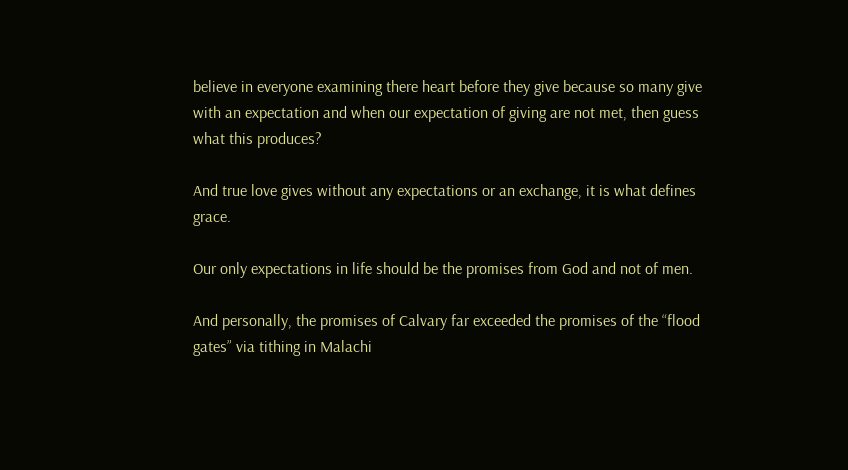believe in everyone examining there heart before they give because so many give with an expectation and when our expectation of giving are not met, then guess what this produces?

And true love gives without any expectations or an exchange, it is what defines grace.

Our only expectations in life should be the promises from God and not of men.

And personally, the promises of Calvary far exceeded the promises of the “flood gates” via tithing in Malachi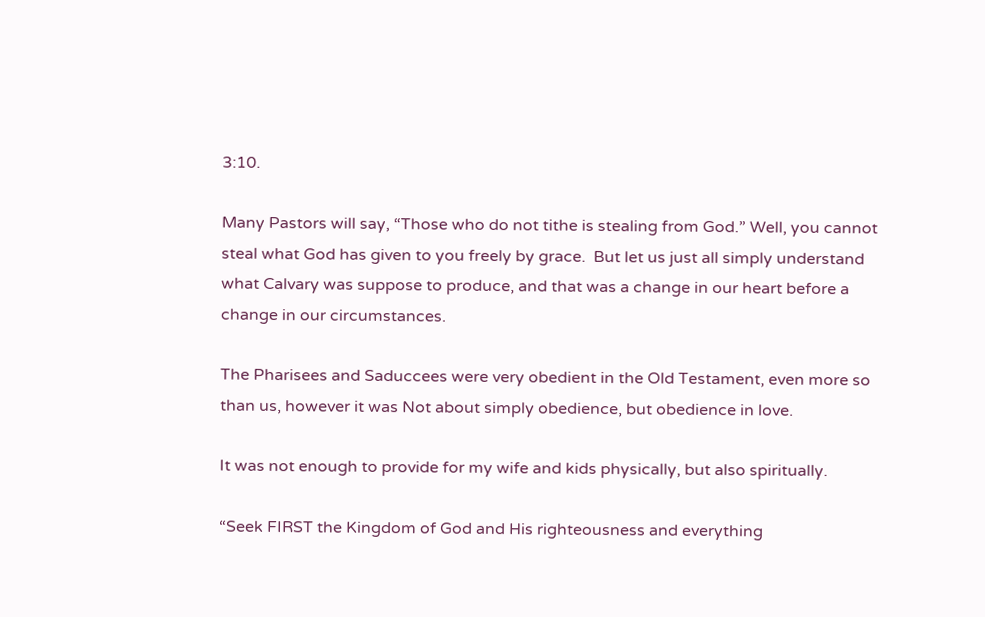3:10.

Many Pastors will say, “Those who do not tithe is stealing from God.” Well, you cannot steal what God has given to you freely by grace.  But let us just all simply understand what Calvary was suppose to produce, and that was a change in our heart before a change in our circumstances.

The Pharisees and Saduccees were very obedient in the Old Testament, even more so than us, however it was Not about simply obedience, but obedience in love.

It was not enough to provide for my wife and kids physically, but also spiritually.

“Seek FIRST the Kingdom of God and His righteousness and everything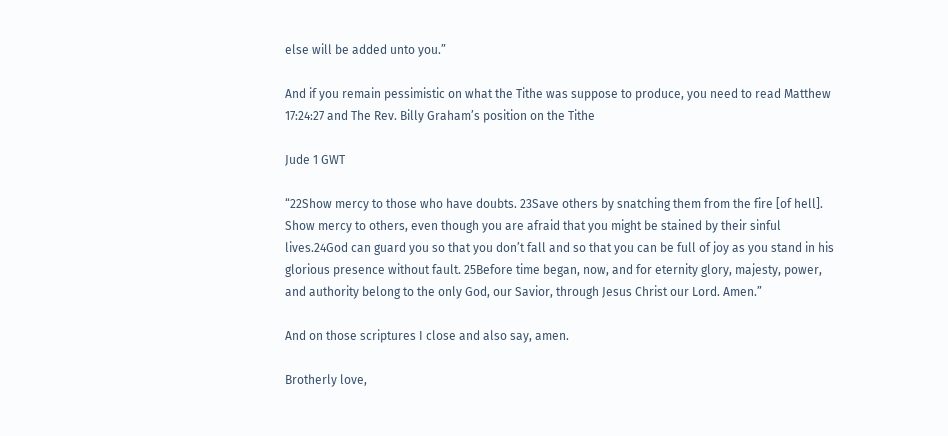else will be added unto you.”

And if you remain pessimistic on what the Tithe was suppose to produce, you need to read Matthew 17:24:27 and The Rev. Billy Graham’s position on the Tithe

Jude 1 GWT

“22Show mercy to those who have doubts. 23Save others by snatching them from the fire [of hell]. Show mercy to others, even though you are afraid that you might be stained by their sinful lives.24God can guard you so that you don’t fall and so that you can be full of joy as you stand in his glorious presence without fault. 25Before time began, now, and for eternity glory, majesty, power, and authority belong to the only God, our Savior, through Jesus Christ our Lord. Amen.”

And on those scriptures I close and also say, amen.

Brotherly love,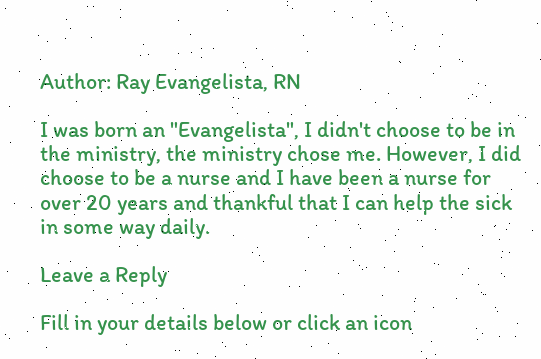Author: Ray Evangelista, RN

I was born an "Evangelista", I didn't choose to be in the ministry, the ministry chose me. However, I did choose to be a nurse and I have been a nurse for over 20 years and thankful that I can help the sick in some way daily.

Leave a Reply

Fill in your details below or click an icon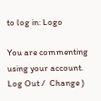to log in: Logo

You are commenting using your account. Log Out /  Change )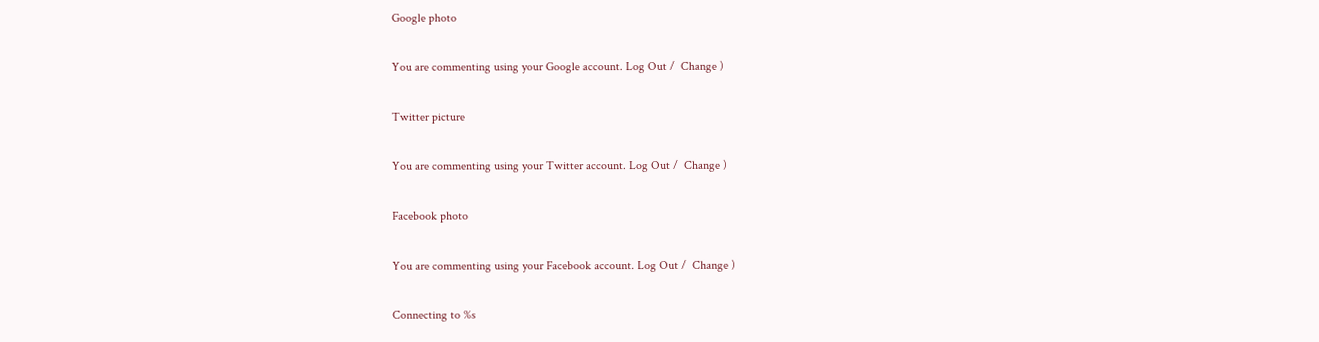Google photo

You are commenting using your Google account. Log Out /  Change )

Twitter picture

You are commenting using your Twitter account. Log Out /  Change )

Facebook photo

You are commenting using your Facebook account. Log Out /  Change )

Connecting to %s